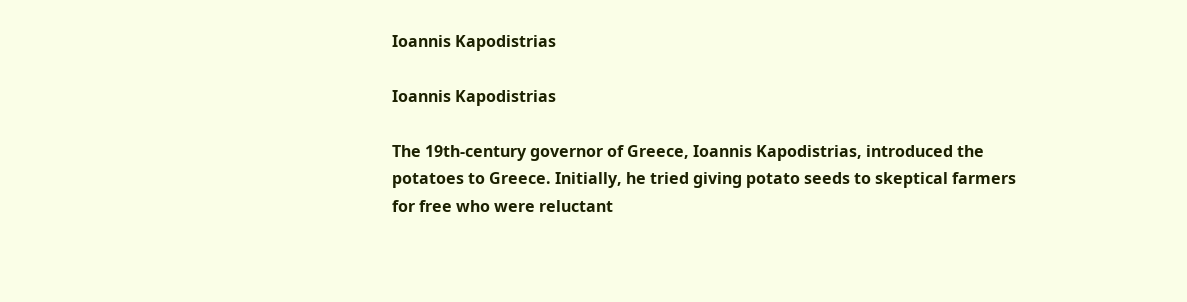Ioannis Kapodistrias

Ioannis Kapodistrias

The 19th-century governor of Greece, Ioannis Kapodistrias, introduced the potatoes to Greece. Initially, he tried giving potato seeds to skeptical farmers for free who were reluctant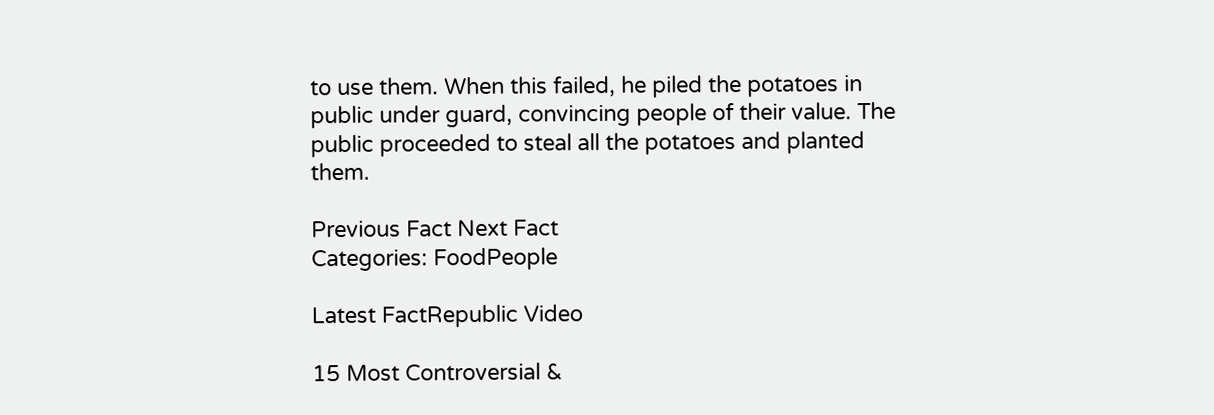to use them. When this failed, he piled the potatoes in public under guard, convincing people of their value. The public proceeded to steal all the potatoes and planted them.

Previous Fact Next Fact
Categories: FoodPeople

Latest FactRepublic Video

15 Most Controversial &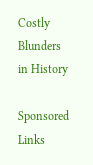Costly Blunders in History

Sponsored Links